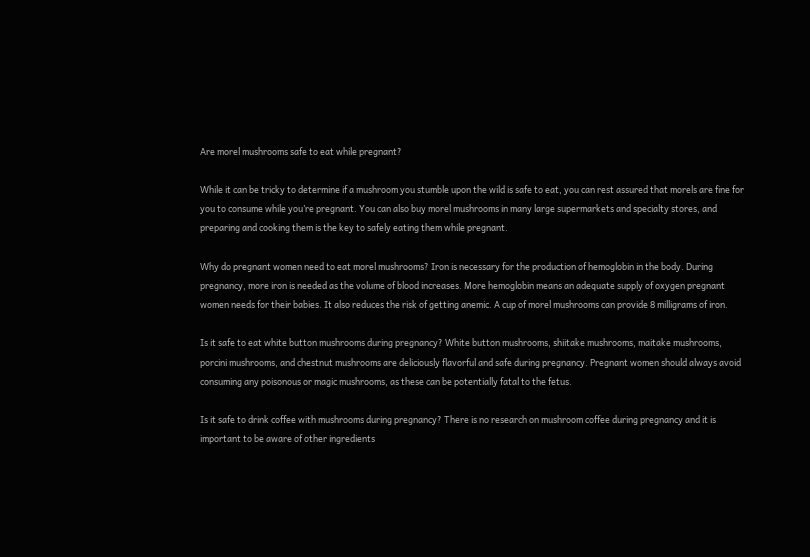Are morel mushrooms safe to eat while pregnant?

While it can be tricky to determine if a mushroom you stumble upon the wild is safe to eat, you can rest assured that morels are fine for you to consume while you’re pregnant. You can also buy morel mushrooms in many large supermarkets and specialty stores, and preparing and cooking them is the key to safely eating them while pregnant.

Why do pregnant women need to eat morel mushrooms? Iron is necessary for the production of hemoglobin in the body. During pregnancy, more iron is needed as the volume of blood increases. More hemoglobin means an adequate supply of oxygen pregnant women needs for their babies. It also reduces the risk of getting anemic. A cup of morel mushrooms can provide 8 milligrams of iron.

Is it safe to eat white button mushrooms during pregnancy? White button mushrooms, shiitake mushrooms, maitake mushrooms, porcini mushrooms, and chestnut mushrooms are deliciously flavorful and safe during pregnancy. Pregnant women should always avoid consuming any poisonous or magic mushrooms, as these can be potentially fatal to the fetus.

Is it safe to drink coffee with mushrooms during pregnancy? There is no research on mushroom coffee during pregnancy and it is important to be aware of other ingredients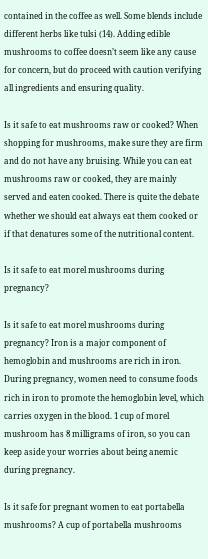contained in the coffee as well. Some blends include different herbs like tulsi (14). Adding edible mushrooms to coffee doesn’t seem like any cause for concern, but do proceed with caution verifying all ingredients and ensuring quality.

Is it safe to eat mushrooms raw or cooked? When shopping for mushrooms, make sure they are firm and do not have any bruising. While you can eat mushrooms raw or cooked, they are mainly served and eaten cooked. There is quite the debate whether we should eat always eat them cooked or if that denatures some of the nutritional content.

Is it safe to eat morel mushrooms during pregnancy?

Is it safe to eat morel mushrooms during pregnancy? Iron is a major component of hemoglobin and mushrooms are rich in iron. During pregnancy, women need to consume foods rich in iron to promote the hemoglobin level, which carries oxygen in the blood. 1 cup of morel mushroom has 8 milligrams of iron, so you can keep aside your worries about being anemic during pregnancy.

Is it safe for pregnant women to eat portabella mushrooms? A cup of portabella mushrooms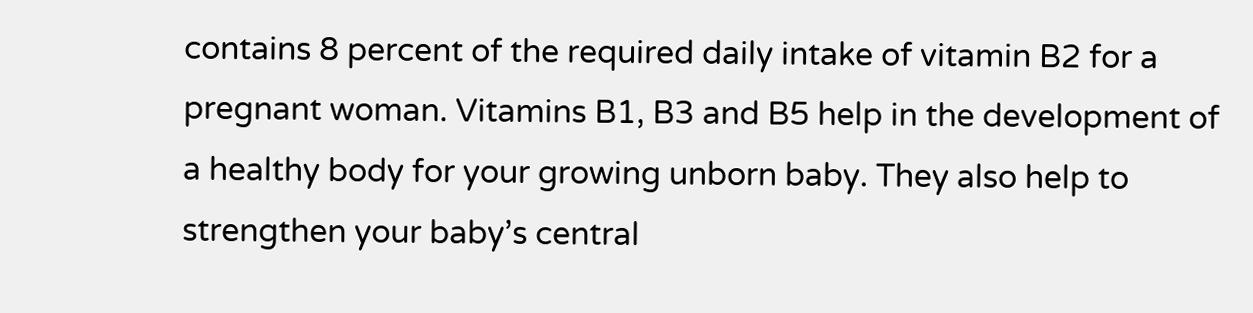contains 8 percent of the required daily intake of vitamin B2 for a pregnant woman. Vitamins B1, B3 and B5 help in the development of a healthy body for your growing unborn baby. They also help to strengthen your baby’s central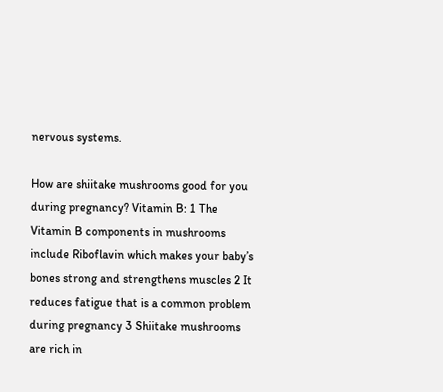nervous systems.

How are shiitake mushrooms good for you during pregnancy? Vitamin B: 1 The Vitamin B components in mushrooms include Riboflavin which makes your baby’s bones strong and strengthens muscles 2 It reduces fatigue that is a common problem during pregnancy 3 Shiitake mushrooms are rich in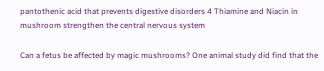pantothenic acid that prevents digestive disorders 4 Thiamine and Niacin in mushroom strengthen the central nervous system

Can a fetus be affected by magic mushrooms? One animal study did find that the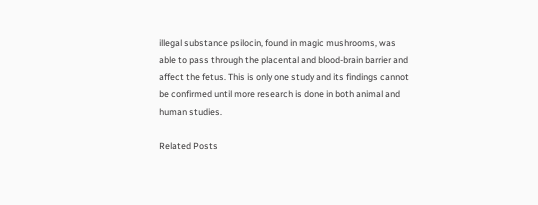illegal substance psilocin, found in magic mushrooms, was able to pass through the placental and blood-brain barrier and affect the fetus. This is only one study and its findings cannot be confirmed until more research is done in both animal and human studies.

Related Posts